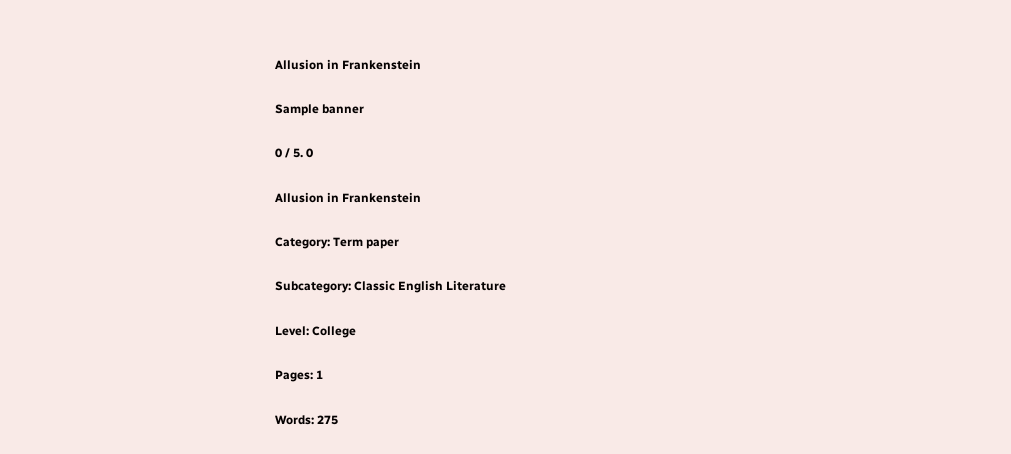Allusion in Frankenstein

Sample banner

0 / 5. 0

Allusion in Frankenstein

Category: Term paper

Subcategory: Classic English Literature

Level: College

Pages: 1

Words: 275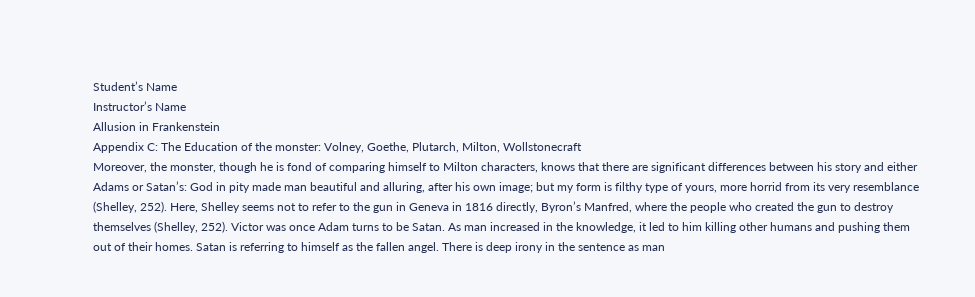Student’s Name
Instructor’s Name
Allusion in Frankenstein
Appendix C: The Education of the monster: Volney, Goethe, Plutarch, Milton, Wollstonecraft
Moreover, the monster, though he is fond of comparing himself to Milton characters, knows that there are significant differences between his story and either Adams or Satan’s: God in pity made man beautiful and alluring, after his own image; but my form is filthy type of yours, more horrid from its very resemblance (Shelley, 252). Here, Shelley seems not to refer to the gun in Geneva in 1816 directly, Byron’s Manfred, where the people who created the gun to destroy themselves (Shelley, 252). Victor was once Adam turns to be Satan. As man increased in the knowledge, it led to him killing other humans and pushing them out of their homes. Satan is referring to himself as the fallen angel. There is deep irony in the sentence as man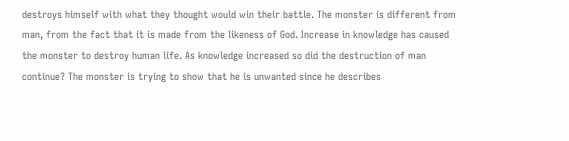destroys himself with what they thought would win their battle. The monster is different from man, from the fact that it is made from the likeness of God. Increase in knowledge has caused the monster to destroy human life. As knowledge increased so did the destruction of man continue? The monster is trying to show that he is unwanted since he describes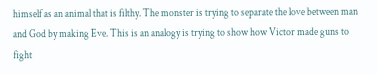himself as an animal that is filthy. The monster is trying to separate the love between man and God by making Eve. This is an analogy is trying to show how Victor made guns to fight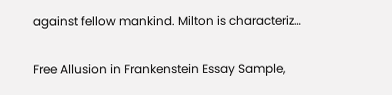against fellow mankind. Milton is characteriz…

Free Allusion in Frankenstein Essay Sample,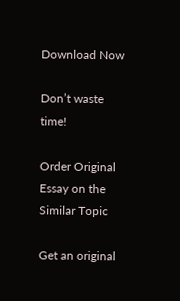Download Now

Don’t waste time!

Order Original Essay on the Similar Topic

Get an original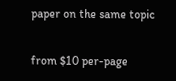paper on the same topic

from $10 per-page